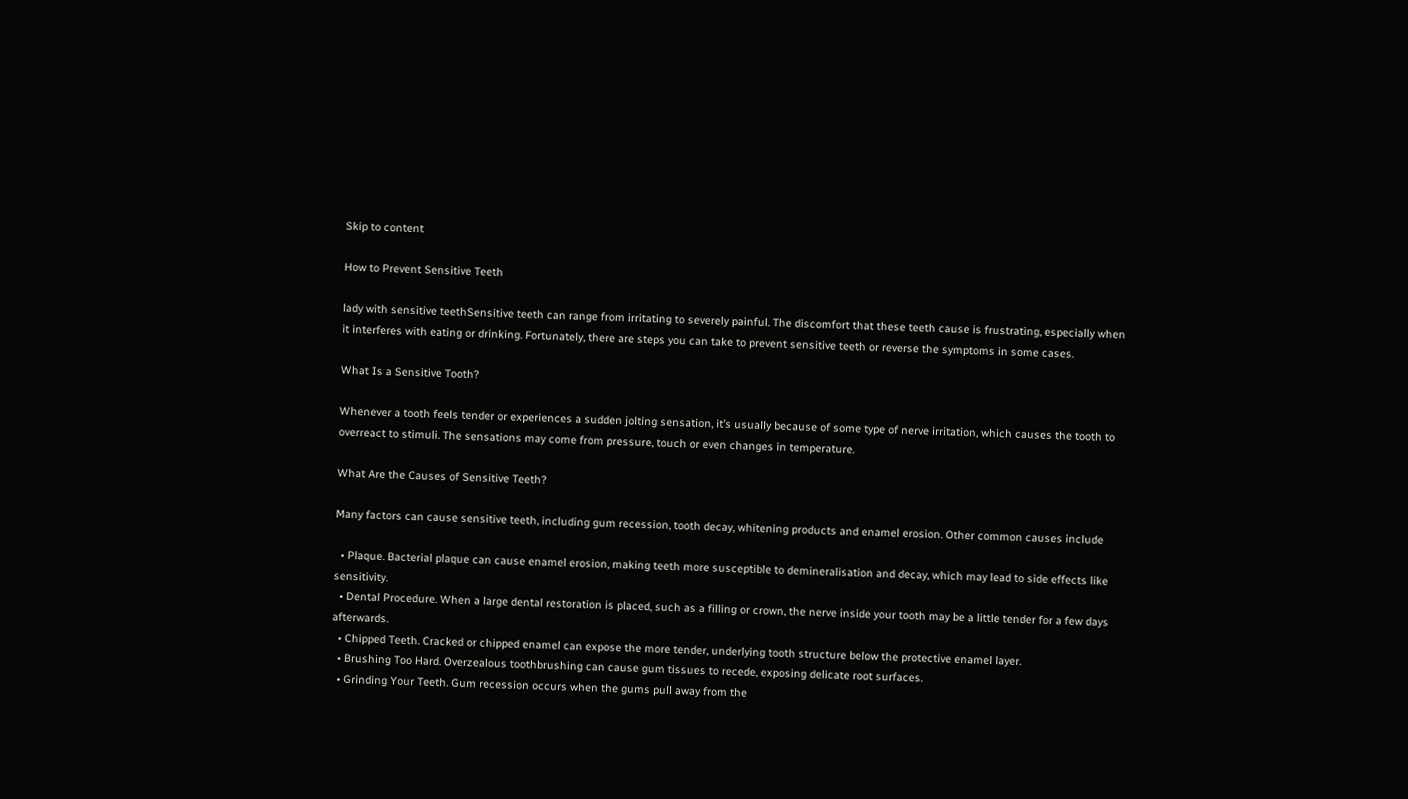Skip to content

How to Prevent Sensitive Teeth

lady with sensitive teethSensitive teeth can range from irritating to severely painful. The discomfort that these teeth cause is frustrating, especially when it interferes with eating or drinking. Fortunately, there are steps you can take to prevent sensitive teeth or reverse the symptoms in some cases.

What Is a Sensitive Tooth?

Whenever a tooth feels tender or experiences a sudden jolting sensation, it’s usually because of some type of nerve irritation, which causes the tooth to overreact to stimuli. The sensations may come from pressure, touch or even changes in temperature.

What Are the Causes of Sensitive Teeth?

Many factors can cause sensitive teeth, including gum recession, tooth decay, whitening products and enamel erosion. Other common causes include

  • Plaque. Bacterial plaque can cause enamel erosion, making teeth more susceptible to demineralisation and decay, which may lead to side effects like sensitivity.
  • Dental Procedure. When a large dental restoration is placed, such as a filling or crown, the nerve inside your tooth may be a little tender for a few days afterwards.
  • Chipped Teeth. Cracked or chipped enamel can expose the more tender, underlying tooth structure below the protective enamel layer.
  • Brushing Too Hard. Overzealous toothbrushing can cause gum tissues to recede, exposing delicate root surfaces.
  • Grinding Your Teeth. Gum recession occurs when the gums pull away from the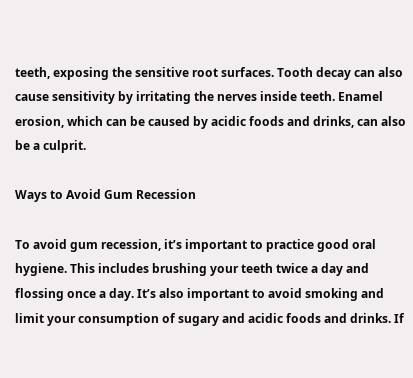teeth, exposing the sensitive root surfaces. Tooth decay can also cause sensitivity by irritating the nerves inside teeth. Enamel erosion, which can be caused by acidic foods and drinks, can also be a culprit.

Ways to Avoid Gum Recession

To avoid gum recession, it’s important to practice good oral hygiene. This includes brushing your teeth twice a day and flossing once a day. It’s also important to avoid smoking and limit your consumption of sugary and acidic foods and drinks. If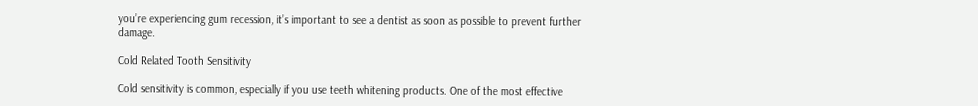you’re experiencing gum recession, it’s important to see a dentist as soon as possible to prevent further damage.

Cold Related Tooth Sensitivity

Cold sensitivity is common, especially if you use teeth whitening products. One of the most effective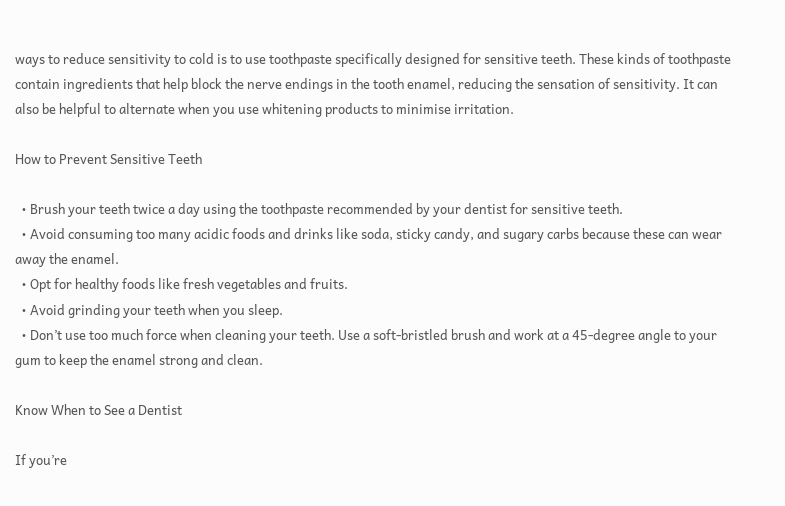ways to reduce sensitivity to cold is to use toothpaste specifically designed for sensitive teeth. These kinds of toothpaste contain ingredients that help block the nerve endings in the tooth enamel, reducing the sensation of sensitivity. It can also be helpful to alternate when you use whitening products to minimise irritation.

How to Prevent Sensitive Teeth

  • Brush your teeth twice a day using the toothpaste recommended by your dentist for sensitive teeth.
  • Avoid consuming too many acidic foods and drinks like soda, sticky candy, and sugary carbs because these can wear away the enamel.
  • Opt for healthy foods like fresh vegetables and fruits.
  • Avoid grinding your teeth when you sleep.
  • Don’t use too much force when cleaning your teeth. Use a soft-bristled brush and work at a 45-degree angle to your gum to keep the enamel strong and clean.

Know When to See a Dentist

If you’re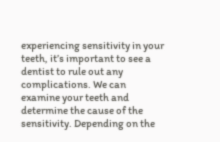experiencing sensitivity in your teeth, it’s important to see a dentist to rule out any complications. We can examine your teeth and determine the cause of the sensitivity. Depending on the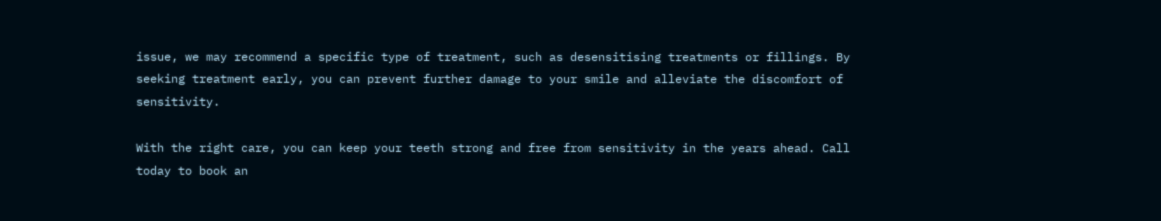issue, we may recommend a specific type of treatment, such as desensitising treatments or fillings. By seeking treatment early, you can prevent further damage to your smile and alleviate the discomfort of sensitivity.

With the right care, you can keep your teeth strong and free from sensitivity in the years ahead. Call today to book an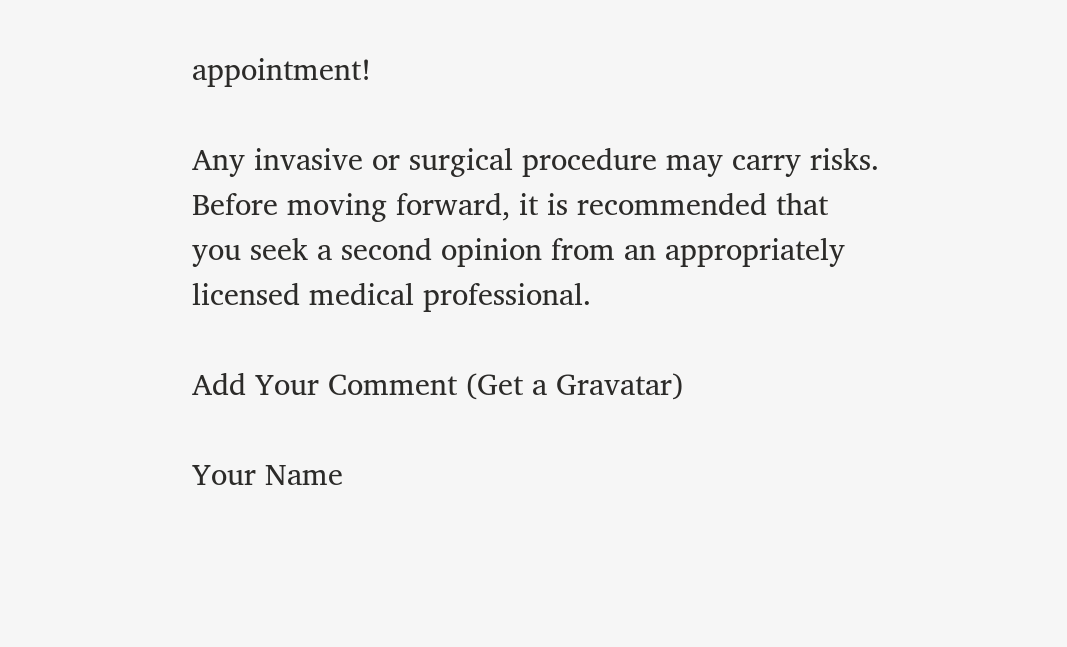appointment!

Any invasive or surgical procedure may carry risks. Before moving forward, it is recommended that you seek a second opinion from an appropriately licensed medical professional.

Add Your Comment (Get a Gravatar)

Your Name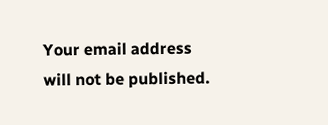Your email address will not be published.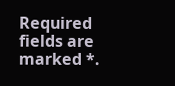Required fields are marked *.